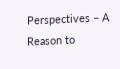Perspectives – A Reason to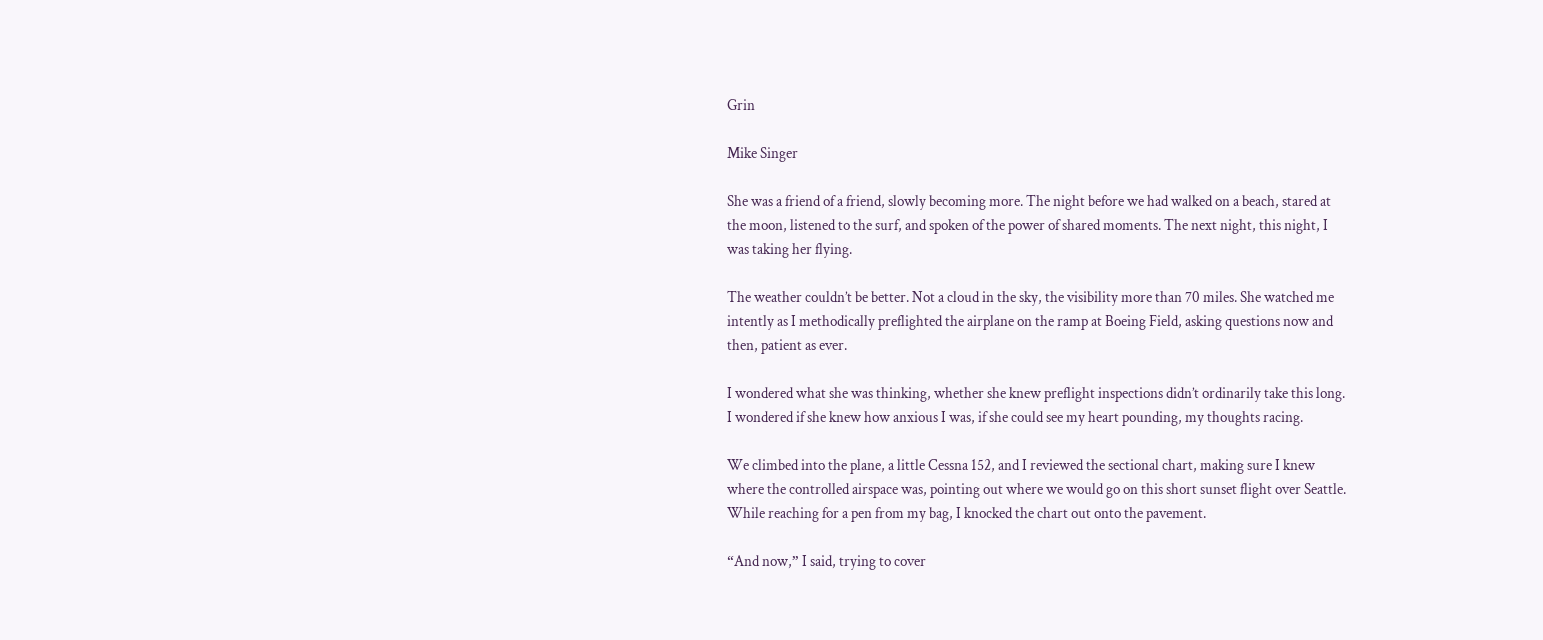Grin

Mike Singer

She was a friend of a friend, slowly becoming more. The night before we had walked on a beach, stared at the moon, listened to the surf, and spoken of the power of shared moments. The next night, this night, I was taking her flying.

The weather couldn’t be better. Not a cloud in the sky, the visibility more than 70 miles. She watched me intently as I methodically preflighted the airplane on the ramp at Boeing Field, asking questions now and then, patient as ever.

I wondered what she was thinking, whether she knew preflight inspections didn’t ordinarily take this long. I wondered if she knew how anxious I was, if she could see my heart pounding, my thoughts racing.

We climbed into the plane, a little Cessna 152, and I reviewed the sectional chart, making sure I knew where the controlled airspace was, pointing out where we would go on this short sunset flight over Seattle. While reaching for a pen from my bag, I knocked the chart out onto the pavement.

“And now,” I said, trying to cover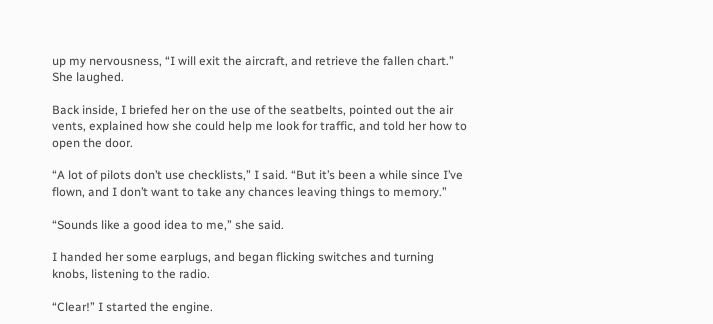up my nervousness, “I will exit the aircraft, and retrieve the fallen chart.” She laughed.

Back inside, I briefed her on the use of the seatbelts, pointed out the air vents, explained how she could help me look for traffic, and told her how to open the door.

“A lot of pilots don’t use checklists,” I said. “But it’s been a while since I’ve flown, and I don’t want to take any chances leaving things to memory.”

“Sounds like a good idea to me,” she said.

I handed her some earplugs, and began flicking switches and turning knobs, listening to the radio.

“Clear!” I started the engine.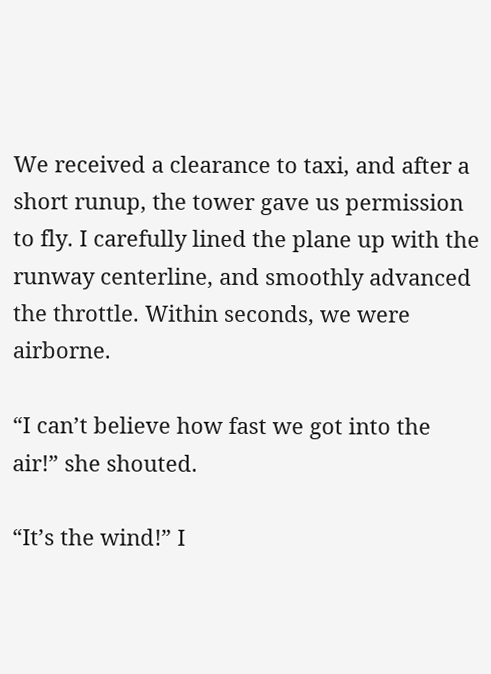We received a clearance to taxi, and after a short runup, the tower gave us permission to fly. I carefully lined the plane up with the runway centerline, and smoothly advanced the throttle. Within seconds, we were airborne.

“I can’t believe how fast we got into the air!” she shouted.

“It’s the wind!” I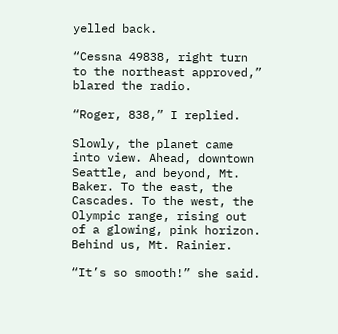yelled back.

“Cessna 49838, right turn to the northeast approved,” blared the radio.

“Roger, 838,” I replied.

Slowly, the planet came into view. Ahead, downtown Seattle, and beyond, Mt. Baker. To the east, the Cascades. To the west, the Olympic range, rising out of a glowing, pink horizon. Behind us, Mt. Rainier.

“It’s so smooth!” she said.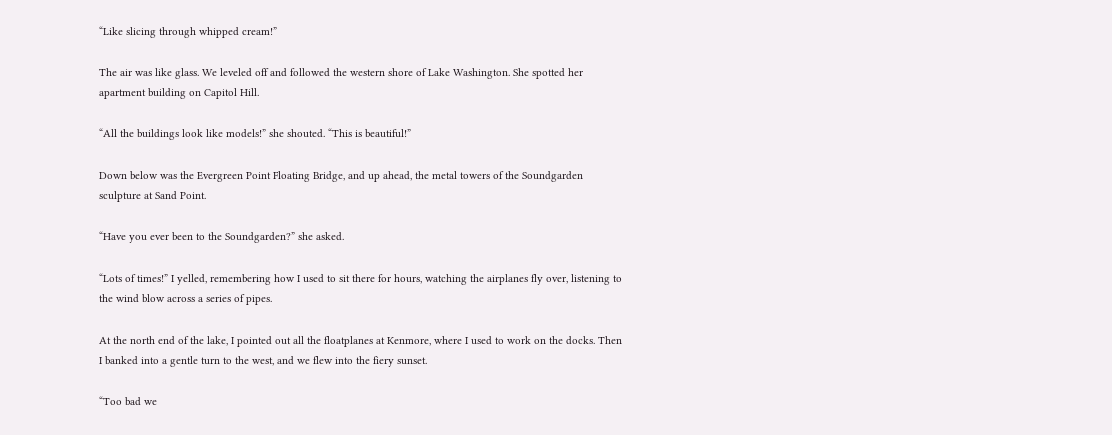“Like slicing through whipped cream!”

The air was like glass. We leveled off and followed the western shore of Lake Washington. She spotted her apartment building on Capitol Hill.

“All the buildings look like models!” she shouted. “This is beautiful!”

Down below was the Evergreen Point Floating Bridge, and up ahead, the metal towers of the Soundgarden sculpture at Sand Point.

“Have you ever been to the Soundgarden?” she asked.

“Lots of times!” I yelled, remembering how I used to sit there for hours, watching the airplanes fly over, listening to the wind blow across a series of pipes.

At the north end of the lake, I pointed out all the floatplanes at Kenmore, where I used to work on the docks. Then I banked into a gentle turn to the west, and we flew into the fiery sunset.

“Too bad we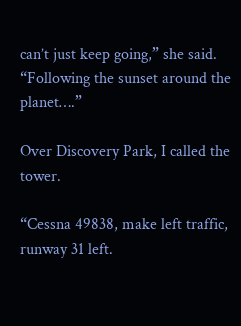can’t just keep going,” she said. “Following the sunset around the planet….”

Over Discovery Park, I called the tower.

“Cessna 49838, make left traffic, runway 31 left.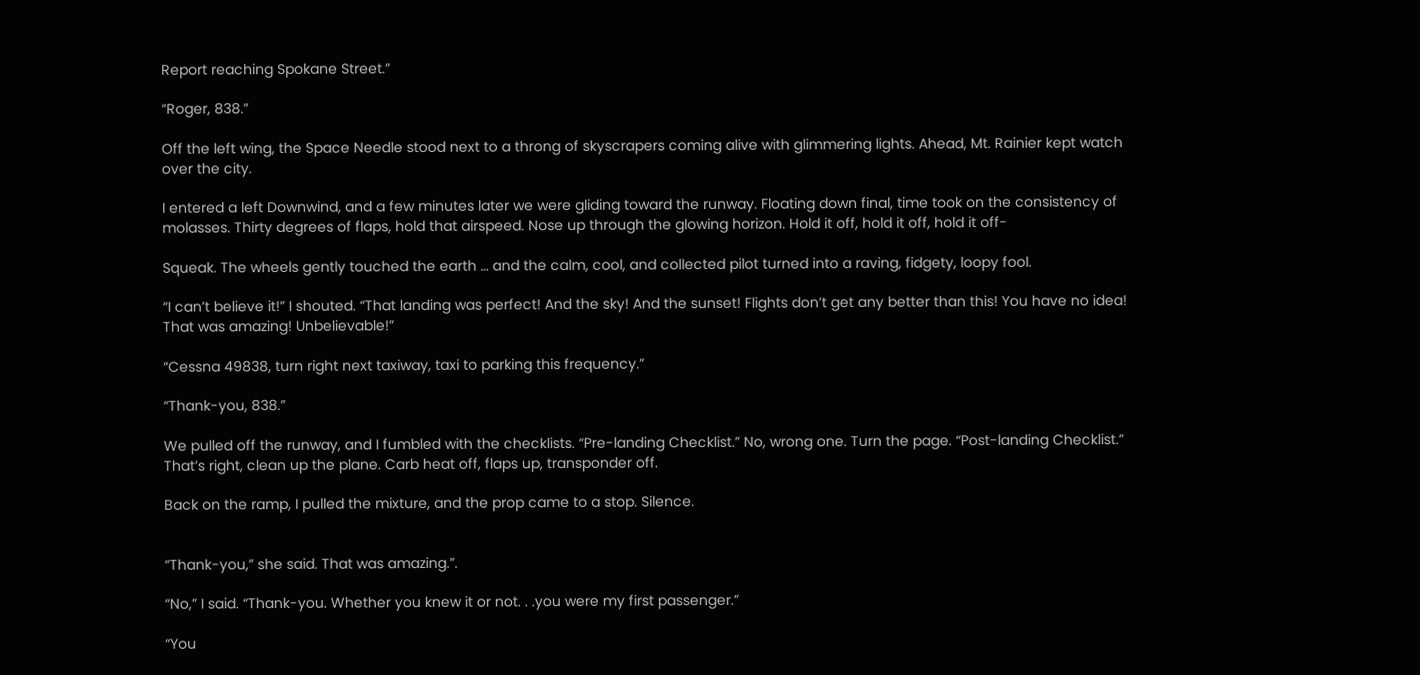Report reaching Spokane Street.”

“Roger, 838.”

Off the left wing, the Space Needle stood next to a throng of skyscrapers coming alive with glimmering lights. Ahead, Mt. Rainier kept watch over the city.

I entered a left Downwind, and a few minutes later we were gliding toward the runway. Floating down final, time took on the consistency of molasses. Thirty degrees of flaps, hold that airspeed. Nose up through the glowing horizon. Hold it off, hold it off, hold it off-

Squeak. The wheels gently touched the earth … and the calm, cool, and collected pilot turned into a raving, fidgety, loopy fool.

“I can’t believe it!” I shouted. “That landing was perfect! And the sky! And the sunset! Flights don’t get any better than this! You have no idea! That was amazing! Unbelievable!”

“Cessna 49838, turn right next taxiway, taxi to parking this frequency.”

“Thank-you, 838.”

We pulled off the runway, and I fumbled with the checklists. “Pre-landing Checklist.” No, wrong one. Turn the page. “Post-landing Checklist.” That’s right, clean up the plane. Carb heat off, flaps up, transponder off.

Back on the ramp, I pulled the mixture, and the prop came to a stop. Silence.


“Thank-you,” she said. That was amazing.”.

“No,” I said. “Thank-you. Whether you knew it or not. . .you were my first passenger.”

“You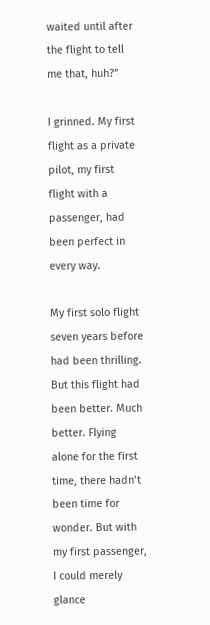waited until after the flight to tell me that, huh?”

I grinned. My first flight as a private pilot, my first flight with a passenger, had been perfect in every way.

My first solo flight seven years before had been thrilling. But this flight had been better. Much better. Flying alone for the first time, there hadn’t been time for wonder. But with my first passenger, I could merely glance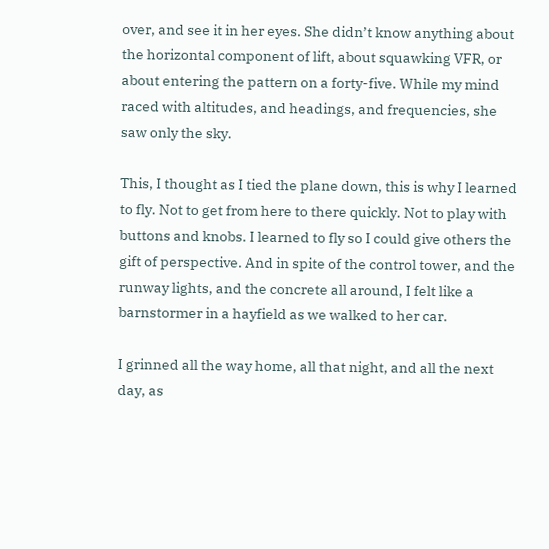over, and see it in her eyes. She didn’t know anything about the horizontal component of lift, about squawking VFR, or about entering the pattern on a forty-five. While my mind raced with altitudes, and headings, and frequencies, she saw only the sky.

This, I thought as I tied the plane down, this is why I learned to fly. Not to get from here to there quickly. Not to play with buttons and knobs. I learned to fly so I could give others the gift of perspective. And in spite of the control tower, and the runway lights, and the concrete all around, I felt like a barnstormer in a hayfield as we walked to her car.

I grinned all the way home, all that night, and all the next day, as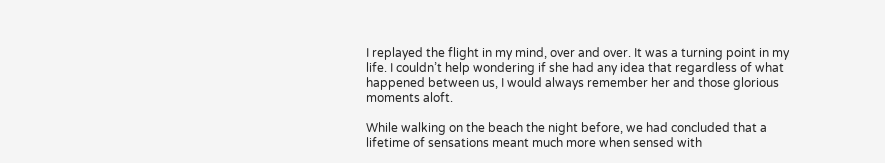I replayed the flight in my mind, over and over. It was a turning point in my life. I couldn’t help wondering if she had any idea that regardless of what happened between us, I would always remember her and those glorious moments aloft.

While walking on the beach the night before, we had concluded that a lifetime of sensations meant much more when sensed with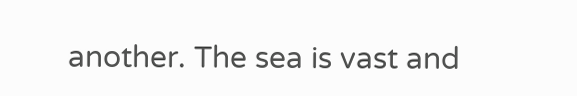another. The sea is vast and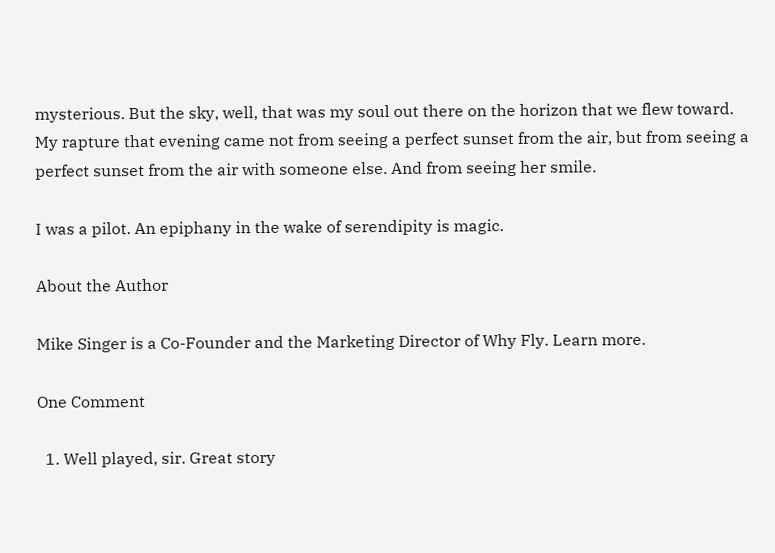mysterious. But the sky, well, that was my soul out there on the horizon that we flew toward. My rapture that evening came not from seeing a perfect sunset from the air, but from seeing a perfect sunset from the air with someone else. And from seeing her smile.

I was a pilot. An epiphany in the wake of serendipity is magic.

About the Author

Mike Singer is a Co-Founder and the Marketing Director of Why Fly. Learn more.

One Comment

  1. Well played, sir. Great story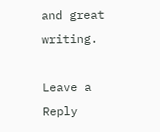and great writing.

Leave a Reply